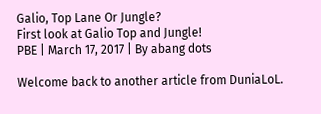Galio, Top Lane Or Jungle?
First look at Galio Top and Jungle!
PBE | March 17, 2017 | By abang dots

Welcome back to another article from DuniaLoL.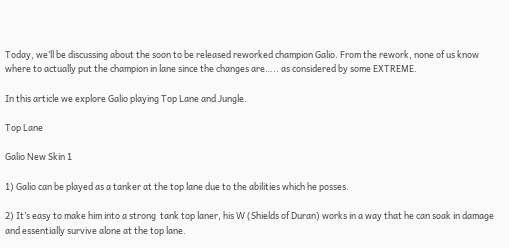Today, we’ll be discussing about the soon to be released reworked champion Galio. From the rework, none of us know where to actually put the champion in lane since the changes are….. as considered by some EXTREME.

In this article we explore Galio playing Top Lane and Jungle.

Top Lane

Galio New Skin 1

1) Galio can be played as a tanker at the top lane due to the abilities which he posses.

2) It’s easy to make him into a strong  tank top laner, his W (Shields of Duran) works in a way that he can soak in damage and essentially survive alone at the top lane.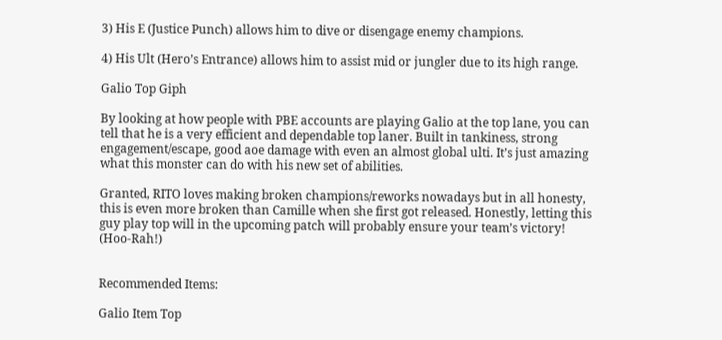3) His E (Justice Punch) allows him to dive or disengage enemy champions.

4) His Ult (Hero’s Entrance) allows him to assist mid or jungler due to its high range.

Galio Top Giph

By looking at how people with PBE accounts are playing Galio at the top lane, you can tell that he is a very efficient and dependable top laner. Built in tankiness, strong engagement/escape, good aoe damage with even an almost global ulti. It’s just amazing what this monster can do with his new set of abilities.

Granted, RITO loves making broken champions/reworks nowadays but in all honesty, this is even more broken than Camille when she first got released. Honestly, letting this guy play top will in the upcoming patch will probably ensure your team’s victory! (Hoo-Rah!)


Recommended Items:

Galio Item Top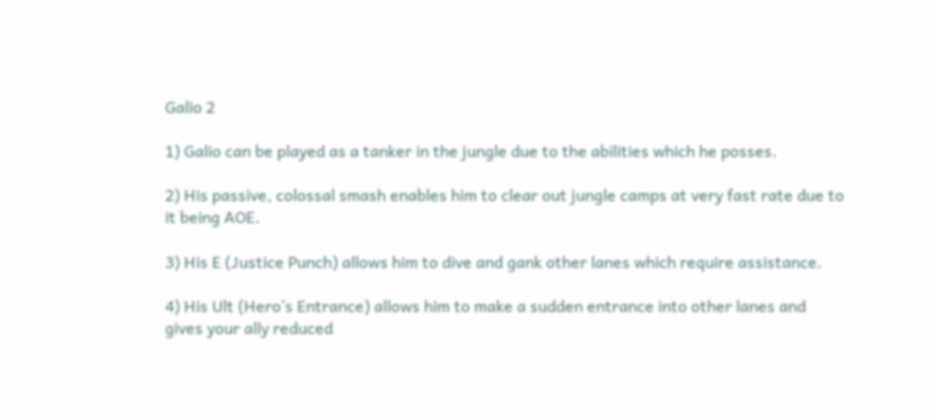Galio 2

1) Galio can be played as a tanker in the jungle due to the abilities which he posses.

2) His passive, colossal smash enables him to clear out jungle camps at very fast rate due to it being AOE.

3) His E (Justice Punch) allows him to dive and gank other lanes which require assistance.

4) His Ult (Hero’s Entrance) allows him to make a sudden entrance into other lanes and gives your ally reduced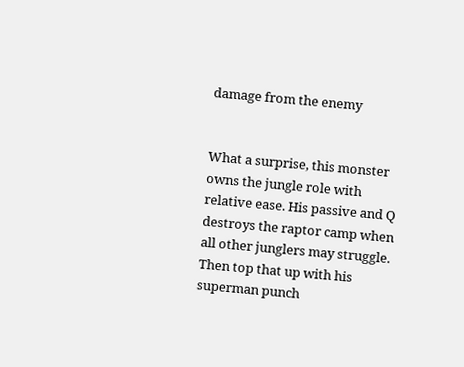damage from the enemy


What a surprise, this monster owns the jungle role with relative ease. His passive and Q destroys the raptor camp when all other junglers may struggle. Then top that up with his superman punch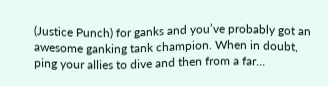(Justice Punch) for ganks and you’ve probably got an awesome ganking tank champion. When in doubt, ping your allies to dive and then from a far…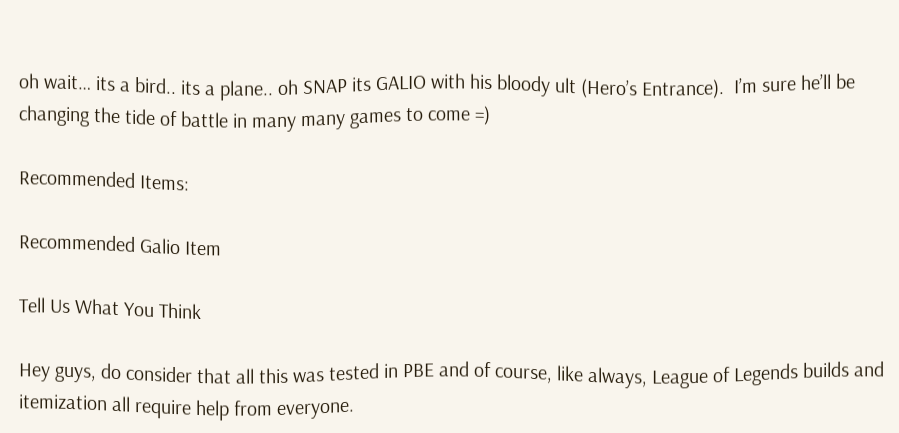oh wait… its a bird.. its a plane.. oh SNAP its GALIO with his bloody ult (Hero’s Entrance).  I’m sure he’ll be changing the tide of battle in many many games to come =)

Recommended Items:

Recommended Galio Item

Tell Us What You Think

Hey guys, do consider that all this was tested in PBE and of course, like always, League of Legends builds and itemization all require help from everyone.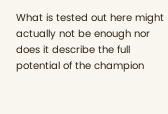What is tested out here might actually not be enough nor does it describe the full potential of the champion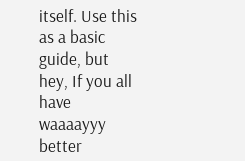itself. Use this as a basic guide, but hey, If you all have waaaayyy better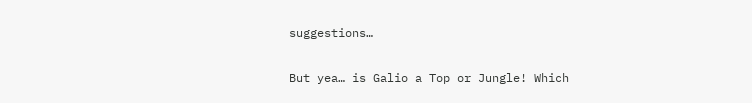suggestions…

But yea… is Galio a Top or Jungle! Which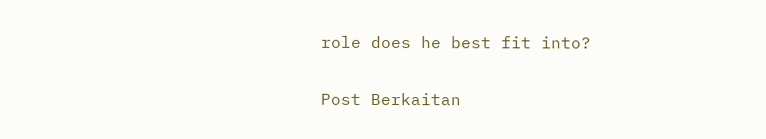role does he best fit into?

Post Berkaitan